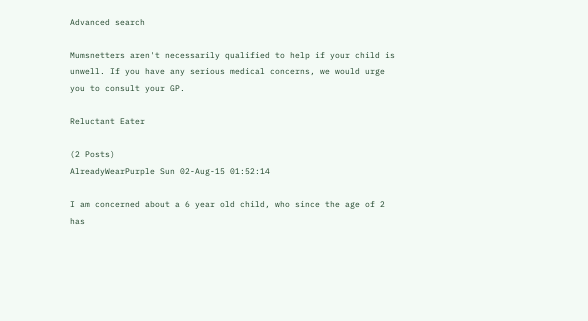Advanced search

Mumsnetters aren't necessarily qualified to help if your child is unwell. If you have any serious medical concerns, we would urge you to consult your GP.

Reluctant Eater

(2 Posts)
AlreadyWearPurple Sun 02-Aug-15 01:52:14

I am concerned about a 6 year old child, who since the age of 2 has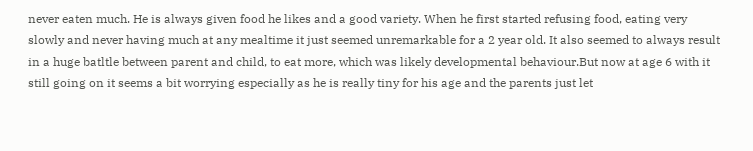never eaten much. He is always given food he likes and a good variety. When he first started refusing food, eating very slowly and never having much at any mealtime it just seemed unremarkable for a 2 year old. It also seemed to always result in a huge batltle between parent and child, to eat more, which was likely developmental behaviour.But now at age 6 with it still going on it seems a bit worrying especially as he is really tiny for his age and the parents just let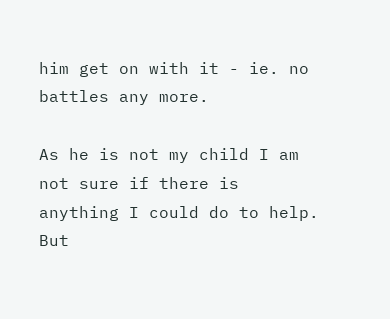him get on with it - ie. no battles any more.

As he is not my child I am not sure if there is anything I could do to help. But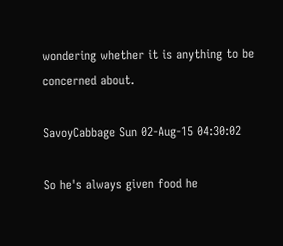wondering whether it is anything to be concerned about.

SavoyCabbage Sun 02-Aug-15 04:30:02

So he's always given food he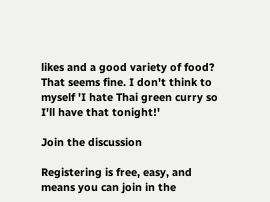likes and a good variety of food? That seems fine. I don't think to myself 'I hate Thai green curry so I'll have that tonight!'

Join the discussion

Registering is free, easy, and means you can join in the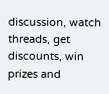discussion, watch threads, get discounts, win prizes and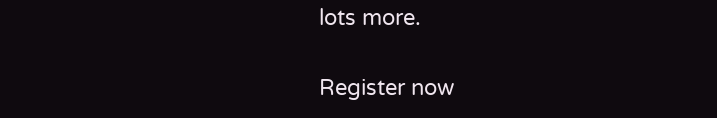lots more.

Register now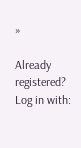»

Already registered? Log in with: